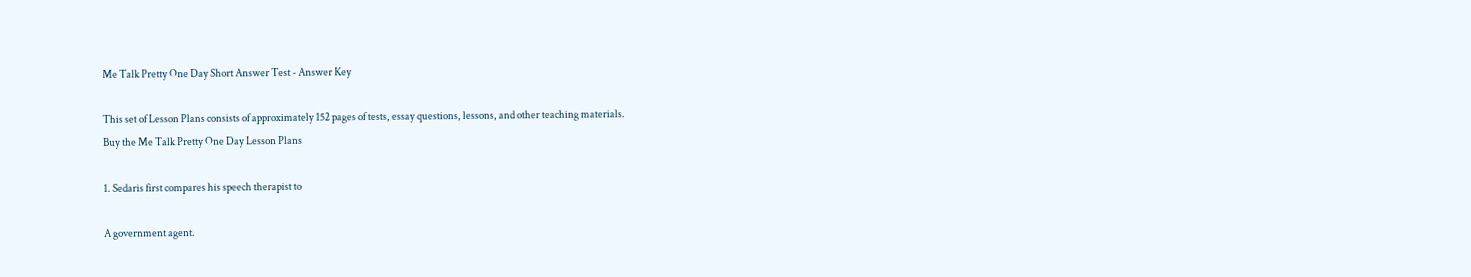Me Talk Pretty One Day Short Answer Test - Answer Key

This set of Lesson Plans consists of approximately 152 pages of tests, essay questions, lessons, and other teaching materials.
Buy the Me Talk Pretty One Day Lesson Plans

1. Sedaris first compares his speech therapist to

A government agent.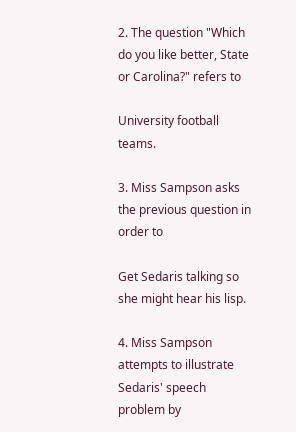2. The question "Which do you like better, State or Carolina?" refers to

University football teams.

3. Miss Sampson asks the previous question in order to

Get Sedaris talking so she might hear his lisp.

4. Miss Sampson attempts to illustrate Sedaris' speech problem by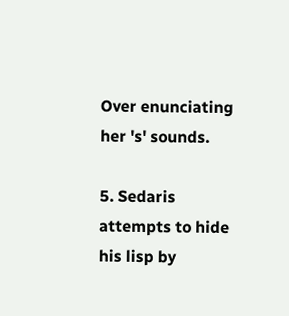Over enunciating her 's' sounds.

5. Sedaris attempts to hide his lisp by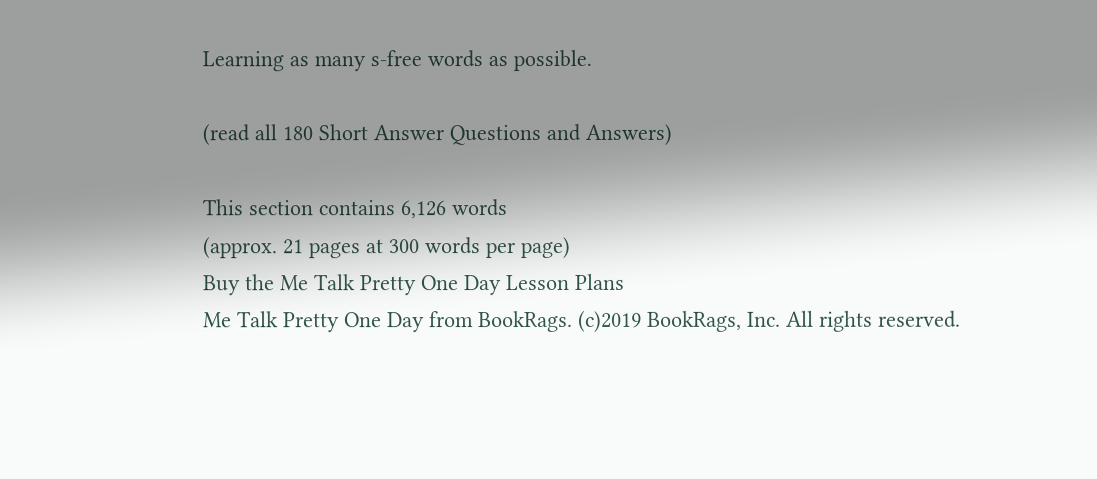Learning as many s-free words as possible.

(read all 180 Short Answer Questions and Answers)

This section contains 6,126 words
(approx. 21 pages at 300 words per page)
Buy the Me Talk Pretty One Day Lesson Plans
Me Talk Pretty One Day from BookRags. (c)2019 BookRags, Inc. All rights reserved.